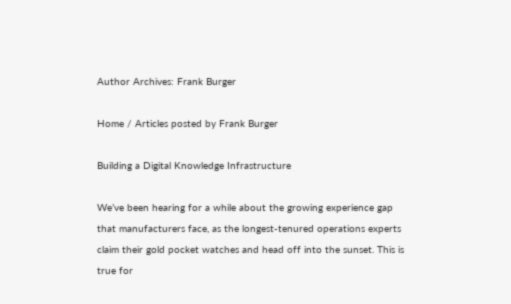Author Archives: Frank Burger

Home / Articles posted by Frank Burger

Building a Digital Knowledge Infrastructure

We’ve been hearing for a while about the growing experience gap that manufacturers face, as the longest-tenured operations experts claim their gold pocket watches and head off into the sunset. This is true for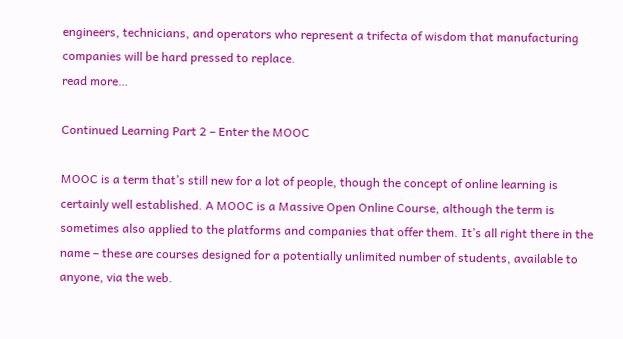engineers, technicians, and operators who represent a trifecta of wisdom that manufacturing companies will be hard pressed to replace.
read more…

Continued Learning Part 2 – Enter the MOOC

MOOC is a term that’s still new for a lot of people, though the concept of online learning is certainly well established. A MOOC is a Massive Open Online Course, although the term is sometimes also applied to the platforms and companies that offer them. It’s all right there in the name – these are courses designed for a potentially unlimited number of students, available to anyone, via the web.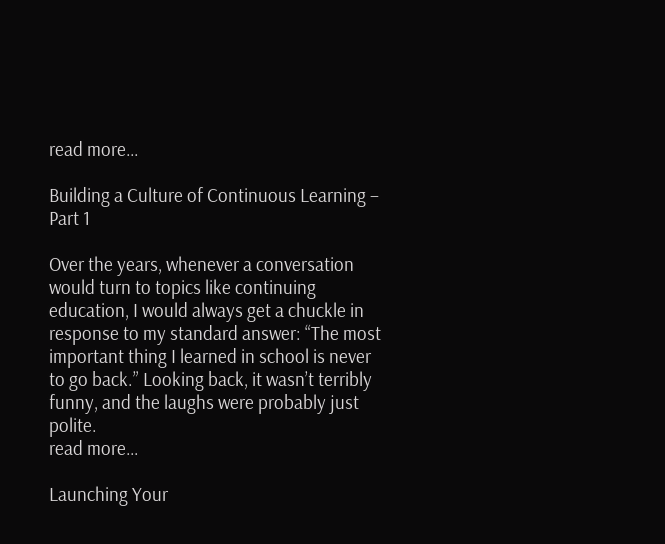read more…

Building a Culture of Continuous Learning – Part 1

Over the years, whenever a conversation would turn to topics like continuing education, I would always get a chuckle in response to my standard answer: “The most important thing I learned in school is never to go back.” Looking back, it wasn’t terribly funny, and the laughs were probably just polite.
read more…

Launching Your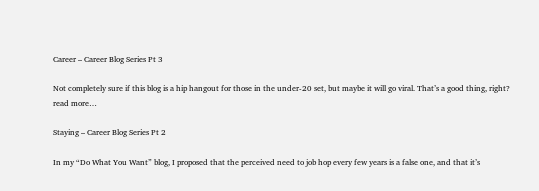Career – Career Blog Series Pt 3

Not completely sure if this blog is a hip hangout for those in the under-20 set, but maybe it will go viral. That’s a good thing, right?
read more…

Staying – Career Blog Series Pt 2

In my “Do What You Want” blog, I proposed that the perceived need to job hop every few years is a false one, and that it’s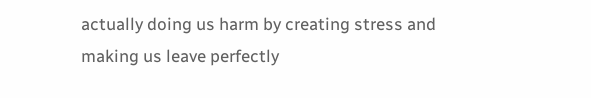actually doing us harm by creating stress and making us leave perfectly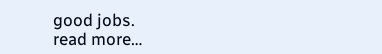good jobs.
read more…